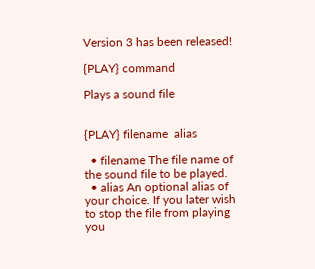Version 3 has been released!

{PLAY} command

Plays a sound file


{PLAY} filename  alias

  • filename The file name of the sound file to be played.
  • alias An optional alias of your choice. If you later wish to stop the file from playing you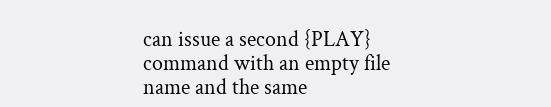can issue a second {PLAY} command with an empty file name and the same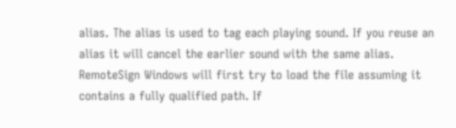alias. The alias is used to tag each playing sound. If you reuse an alias it will cancel the earlier sound with the same alias.
RemoteSign Windows will first try to load the file assuming it contains a fully qualified path. If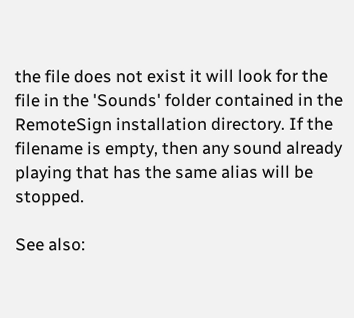the file does not exist it will look for the file in the 'Sounds' folder contained in the RemoteSign installation directory. If the filename is empty, then any sound already playing that has the same alias will be stopped.

See also: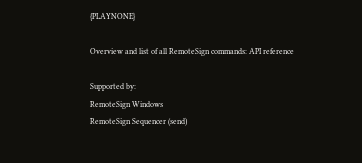{PLAYNONE}

Overview and list of all RemoteSign commands: API reference

Supported by:
RemoteSign Windows
RemoteSign Sequencer (send)